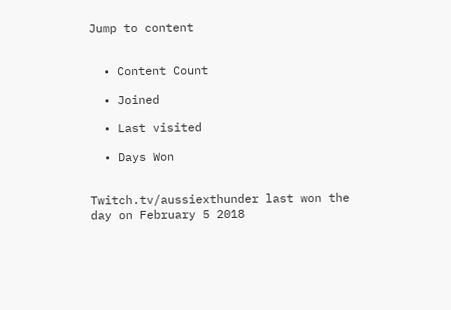Jump to content


  • Content Count

  • Joined

  • Last visited

  • Days Won


Twitch.tv/aussiexthunder last won the day on February 5 2018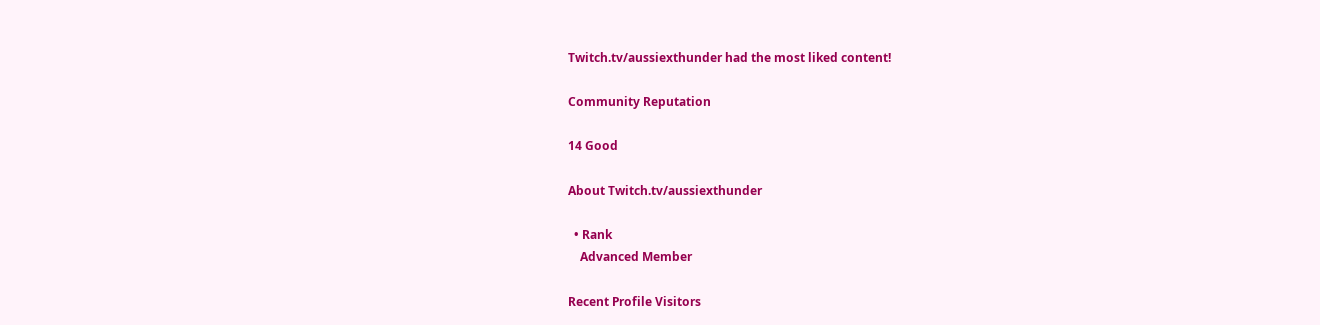Twitch.tv/aussiexthunder had the most liked content!

Community Reputation

14 Good

About Twitch.tv/aussiexthunder

  • Rank
    Advanced Member

Recent Profile Visitors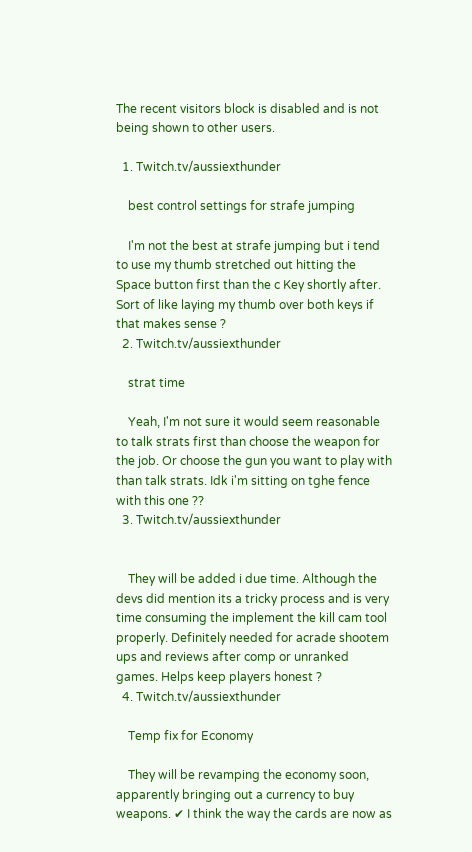The recent visitors block is disabled and is not being shown to other users.

  1. Twitch.tv/aussiexthunder

    best control settings for strafe jumping

    I'm not the best at strafe jumping but i tend to use my thumb stretched out hitting the Space button first than the c Key shortly after. Sort of like laying my thumb over both keys if that makes sense ?
  2. Twitch.tv/aussiexthunder

    strat time

    Yeah, I'm not sure it would seem reasonable to talk strats first than choose the weapon for the job. Or choose the gun you want to play with than talk strats. Idk i'm sitting on tghe fence with this one ??
  3. Twitch.tv/aussiexthunder


    They will be added i due time. Although the devs did mention its a tricky process and is very time consuming the implement the kill cam tool properly. Definitely needed for acrade shootem ups and reviews after comp or unranked games. Helps keep players honest ?
  4. Twitch.tv/aussiexthunder

    Temp fix for Economy

    They will be revamping the economy soon, apparently bringing out a currency to buy weapons. ✔ I think the way the cards are now as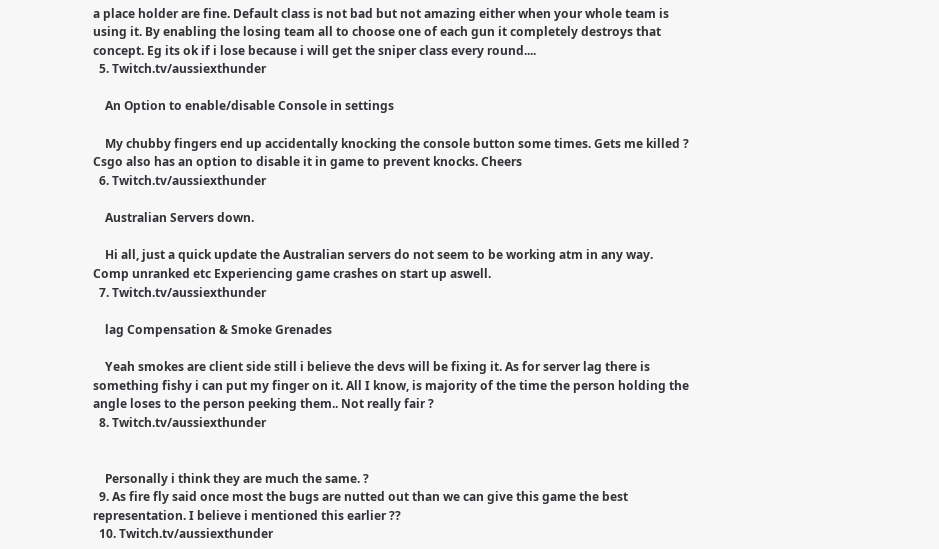a place holder are fine. Default class is not bad but not amazing either when your whole team is using it. By enabling the losing team all to choose one of each gun it completely destroys that concept. Eg its ok if i lose because i will get the sniper class every round....
  5. Twitch.tv/aussiexthunder

    An Option to enable/disable Console in settings

    My chubby fingers end up accidentally knocking the console button some times. Gets me killed ? Csgo also has an option to disable it in game to prevent knocks. Cheers
  6. Twitch.tv/aussiexthunder

    Australian Servers down.

    Hi all, just a quick update the Australian servers do not seem to be working atm in any way. Comp unranked etc Experiencing game crashes on start up aswell.
  7. Twitch.tv/aussiexthunder

    lag Compensation & Smoke Grenades

    Yeah smokes are client side still i believe the devs will be fixing it. As for server lag there is something fishy i can put my finger on it. All I know, is majority of the time the person holding the angle loses to the person peeking them.. Not really fair ?
  8. Twitch.tv/aussiexthunder


    Personally i think they are much the same. ?
  9. As fire fly said once most the bugs are nutted out than we can give this game the best representation. I believe i mentioned this earlier ??
  10. Twitch.tv/aussiexthunder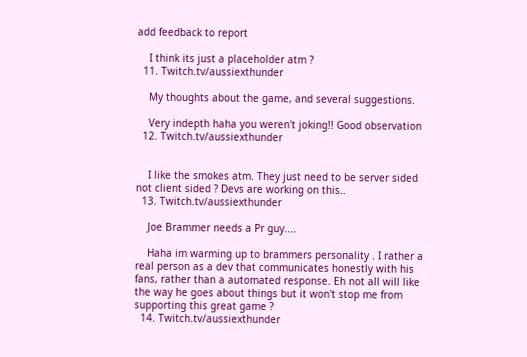add feedback to report

    I think its just a placeholder atm ?
  11. Twitch.tv/aussiexthunder

    My thoughts about the game, and several suggestions.

    Very indepth haha you weren't joking!! Good observation
  12. Twitch.tv/aussiexthunder


    I like the smokes atm. They just need to be server sided not client sided ? Devs are working on this..
  13. Twitch.tv/aussiexthunder

    Joe Brammer needs a Pr guy....

    Haha im warming up to brammers personality . I rather a real person as a dev that communicates honestly with his fans, rather than a automated response. Eh not all will like the way he goes about things but it won't stop me from supporting this great game ?
  14. Twitch.tv/aussiexthunder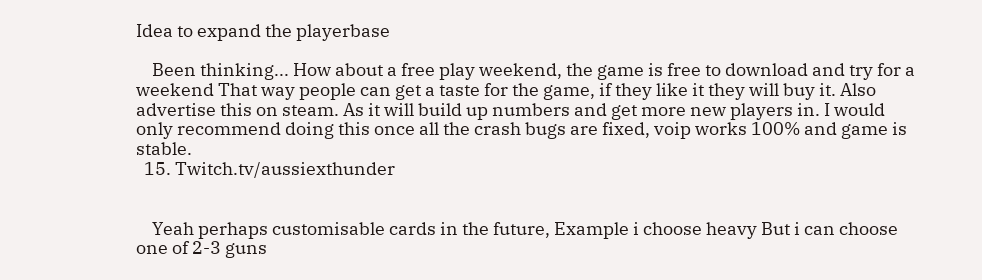Idea to expand the playerbase

    Been thinking... How about a free play weekend, the game is free to download and try for a weekend That way people can get a taste for the game, if they like it they will buy it. Also advertise this on steam. As it will build up numbers and get more new players in. I would only recommend doing this once all the crash bugs are fixed, voip works 100% and game is stable.
  15. Twitch.tv/aussiexthunder


    Yeah perhaps customisable cards in the future, Example i choose heavy But i can choose one of 2-3 guns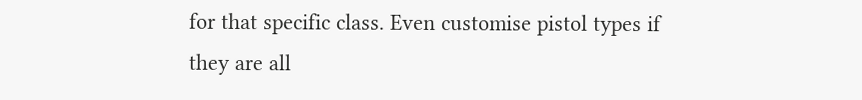for that specific class. Even customise pistol types if they are all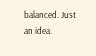balanced. Just an idea.